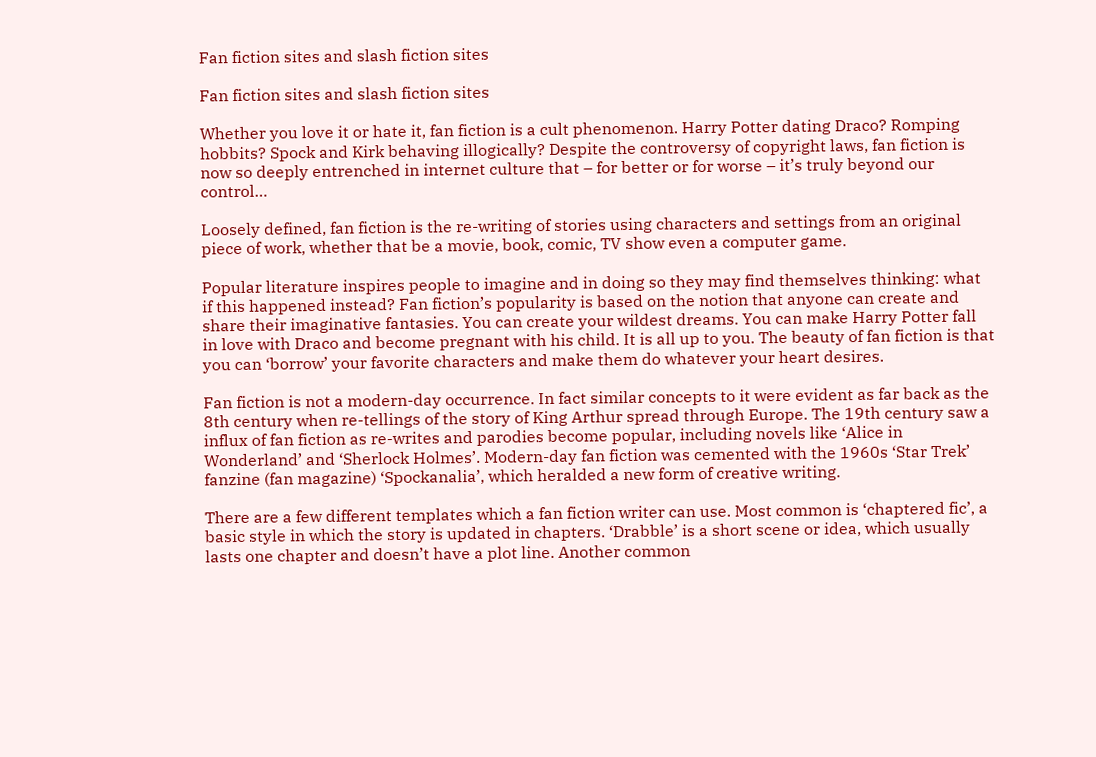Fan fiction sites and slash fiction sites

Fan fiction sites and slash fiction sites

Whether you love it or hate it, fan fiction is a cult phenomenon. Harry Potter dating Draco? Romping hobbits? Spock and Kirk behaving illogically? Despite the controversy of copyright laws, fan fiction is now so deeply entrenched in internet culture that – for better or for worse – it’s truly beyond our control…

Loosely defined, fan fiction is the re-writing of stories using characters and settings from an original piece of work, whether that be a movie, book, comic, TV show even a computer game.

Popular literature inspires people to imagine and in doing so they may find themselves thinking: what if this happened instead? Fan fiction’s popularity is based on the notion that anyone can create and share their imaginative fantasies. You can create your wildest dreams. You can make Harry Potter fall in love with Draco and become pregnant with his child. It is all up to you. The beauty of fan fiction is that you can ‘borrow’ your favorite characters and make them do whatever your heart desires.

Fan fiction is not a modern-day occurrence. In fact similar concepts to it were evident as far back as the 8th century when re-tellings of the story of King Arthur spread through Europe. The 19th century saw a influx of fan fiction as re-writes and parodies become popular, including novels like ‘Alice in Wonderland’ and ‘Sherlock Holmes’. Modern-day fan fiction was cemented with the 1960s ‘Star Trek’ fanzine (fan magazine) ‘Spockanalia’, which heralded a new form of creative writing.

There are a few different templates which a fan fiction writer can use. Most common is ‘chaptered fic’, a basic style in which the story is updated in chapters. ‘Drabble’ is a short scene or idea, which usually lasts one chapter and doesn’t have a plot line. Another common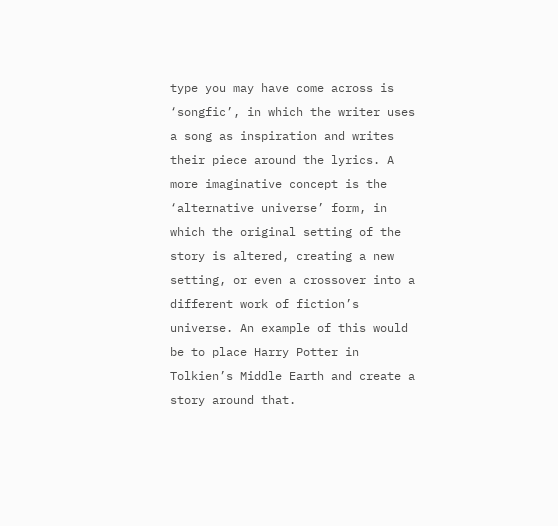type you may have come across is ‘songfic’, in which the writer uses a song as inspiration and writes their piece around the lyrics. A more imaginative concept is the ‘alternative universe’ form, in which the original setting of the story is altered, creating a new setting, or even a crossover into a different work of fiction’s universe. An example of this would be to place Harry Potter in Tolkien’s Middle Earth and create a story around that.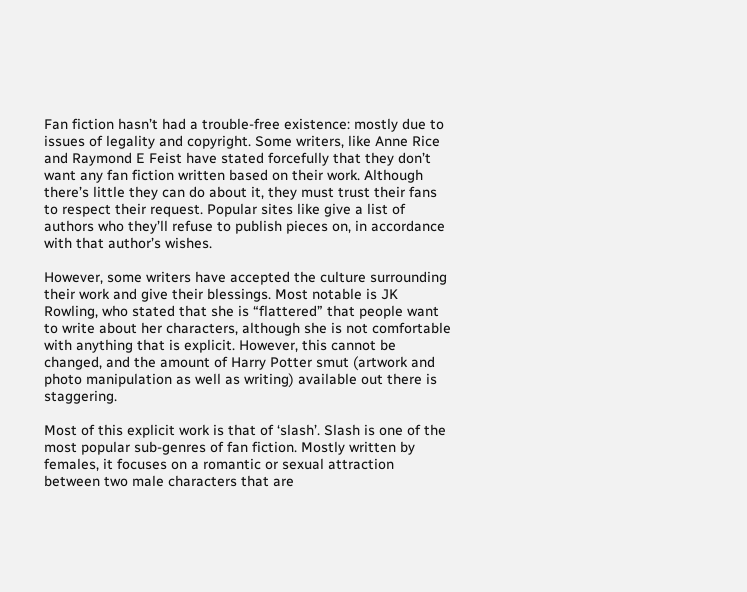Fan fiction hasn’t had a trouble-free existence: mostly due to issues of legality and copyright. Some writers, like Anne Rice and Raymond E Feist have stated forcefully that they don’t want any fan fiction written based on their work. Although there’s little they can do about it, they must trust their fans to respect their request. Popular sites like give a list of authors who they’ll refuse to publish pieces on, in accordance with that author’s wishes.

However, some writers have accepted the culture surrounding their work and give their blessings. Most notable is JK Rowling, who stated that she is “flattered” that people want to write about her characters, although she is not comfortable with anything that is explicit. However, this cannot be changed, and the amount of Harry Potter smut (artwork and photo manipulation as well as writing) available out there is staggering.

Most of this explicit work is that of ‘slash’. Slash is one of the most popular sub-genres of fan fiction. Mostly written by females, it focuses on a romantic or sexual attraction between two male characters that are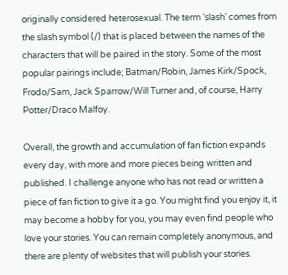originally considered heterosexual. The term ‘slash’ comes from the slash symbol (/) that is placed between the names of the characters that will be paired in the story. Some of the most popular pairings include; Batman/Robin, James Kirk/Spock, Frodo/Sam, Jack Sparrow/Will Turner and, of course, Harry Potter/Draco Malfoy.

Overall, the growth and accumulation of fan fiction expands every day, with more and more pieces being written and published. I challenge anyone who has not read or written a piece of fan fiction to give it a go. You might find you enjoy it, it may become a hobby for you, you may even find people who love your stories. You can remain completely anonymous, and there are plenty of websites that will publish your stories.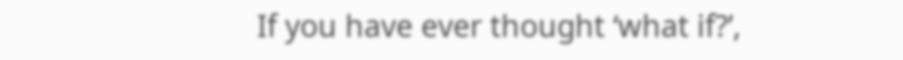If you have ever thought ‘what if?’,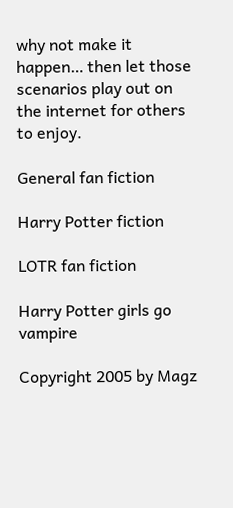why not make it happen… then let those scenarios play out on the internet for others to enjoy.

General fan fiction

Harry Potter fiction

LOTR fan fiction

Harry Potter girls go vampire

Copyright 2005 by Magz